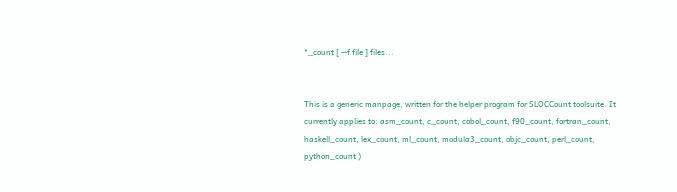*_count [ --f file ] files...


This is a generic manpage, written for the helper program for SLOCCount toolsuite. It currently applies to: asm_count, c_count, cobol_count, f90_count, fortran_count, haskell_count, lex_count, ml_count, modula3_count, objc_count, perl_count, python_count )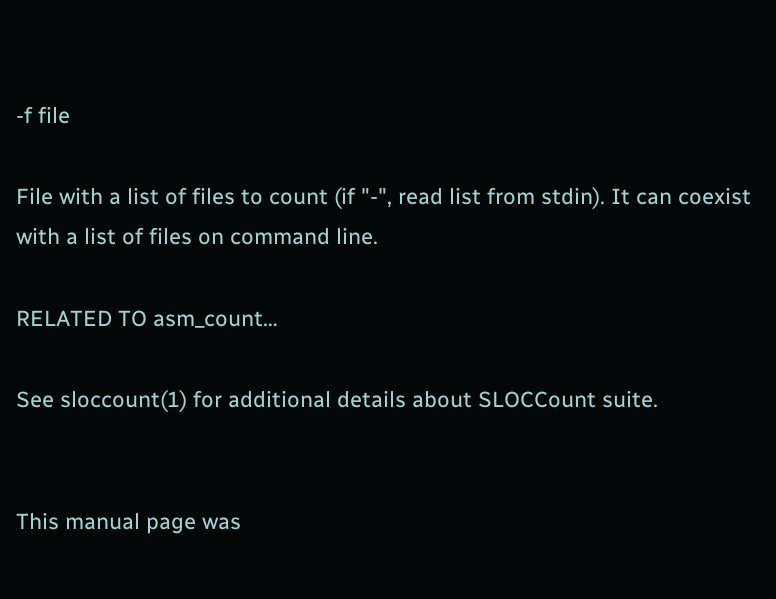-f file

File with a list of files to count (if "-", read list from stdin). It can coexist with a list of files on command line.

RELATED TO asm_count…

See sloccount(1) for additional details about SLOCCount suite.


This manual page was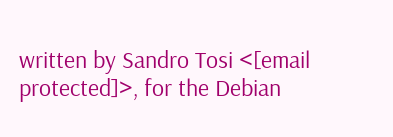written by Sandro Tosi <[email protected]>, for the Debian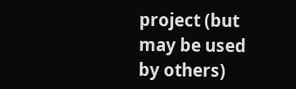project (but may be used by others)